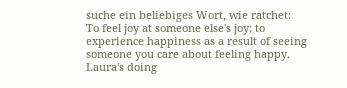suche ein beliebiges Wort, wie ratchet:
To feel joy at someone else's joy; to experience happiness as a result of seeing someone you care about feeling happy.
Laura's doing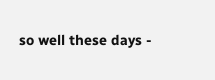so well these days -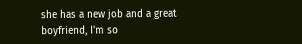she has a new job and a great boyfriend, I'm so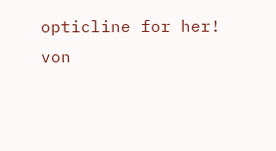opticline for her!
von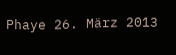Phaye 26. März 2013